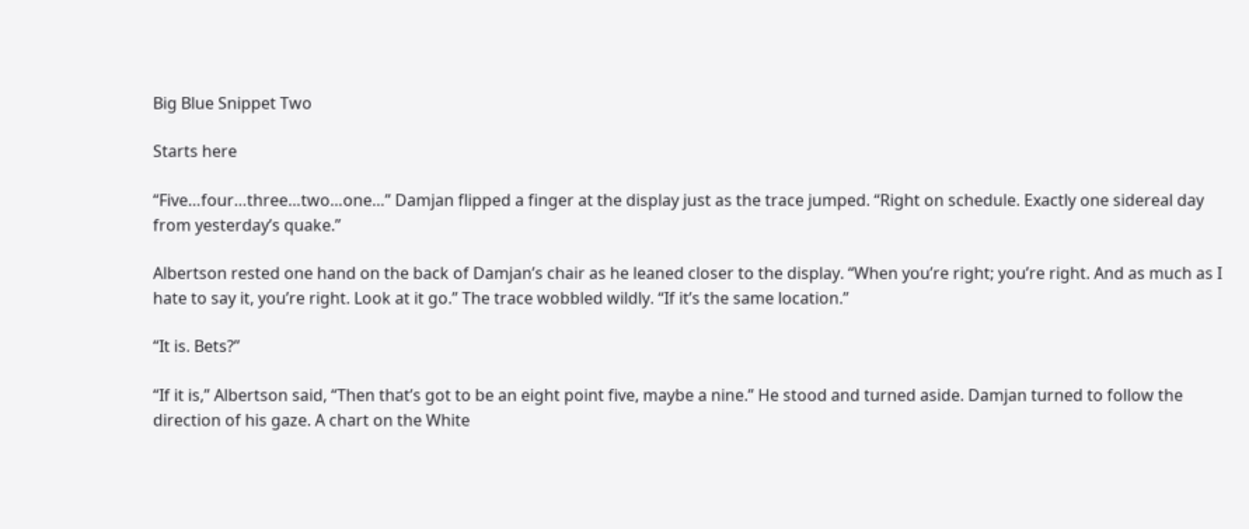Big Blue Snippet Two

Starts here

“Five…four…three…two…one…” Damjan flipped a finger at the display just as the trace jumped. “Right on schedule. Exactly one sidereal day from yesterday’s quake.”

Albertson rested one hand on the back of Damjan’s chair as he leaned closer to the display. “When you’re right; you’re right. And as much as I hate to say it, you’re right. Look at it go.” The trace wobbled wildly. “If it’s the same location.”

“It is. Bets?”

“If it is,” Albertson said, “Then that’s got to be an eight point five, maybe a nine.” He stood and turned aside. Damjan turned to follow the direction of his gaze. A chart on the White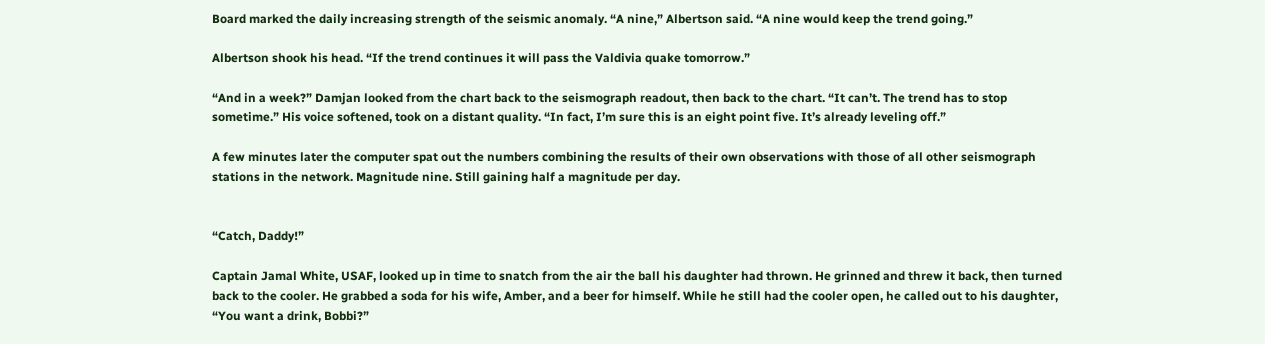Board marked the daily increasing strength of the seismic anomaly. “A nine,” Albertson said. “A nine would keep the trend going.”

Albertson shook his head. “If the trend continues it will pass the Valdivia quake tomorrow.”

“And in a week?” Damjan looked from the chart back to the seismograph readout, then back to the chart. “It can’t. The trend has to stop sometime.” His voice softened, took on a distant quality. “In fact, I’m sure this is an eight point five. It’s already leveling off.”

A few minutes later the computer spat out the numbers combining the results of their own observations with those of all other seismograph stations in the network. Magnitude nine. Still gaining half a magnitude per day.


“Catch, Daddy!”

Captain Jamal White, USAF, looked up in time to snatch from the air the ball his daughter had thrown. He grinned and threw it back, then turned back to the cooler. He grabbed a soda for his wife, Amber, and a beer for himself. While he still had the cooler open, he called out to his daughter, “You want a drink, Bobbi?”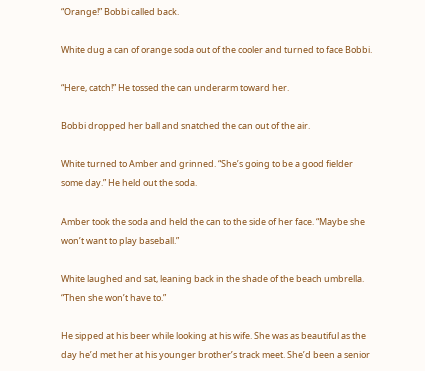“Orange!” Bobbi called back.

White dug a can of orange soda out of the cooler and turned to face Bobbi.

“Here, catch!” He tossed the can underarm toward her.

Bobbi dropped her ball and snatched the can out of the air.

White turned to Amber and grinned. “She’s going to be a good fielder some day.” He held out the soda.

Amber took the soda and held the can to the side of her face. “Maybe she won’t want to play baseball.”

White laughed and sat, leaning back in the shade of the beach umbrella. “Then she won’t have to.”

He sipped at his beer while looking at his wife. She was as beautiful as the day he’d met her at his younger brother’s track meet. She’d been a senior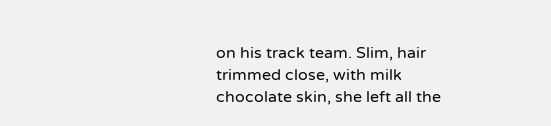on his track team. Slim, hair trimmed close, with milk chocolate skin, she left all the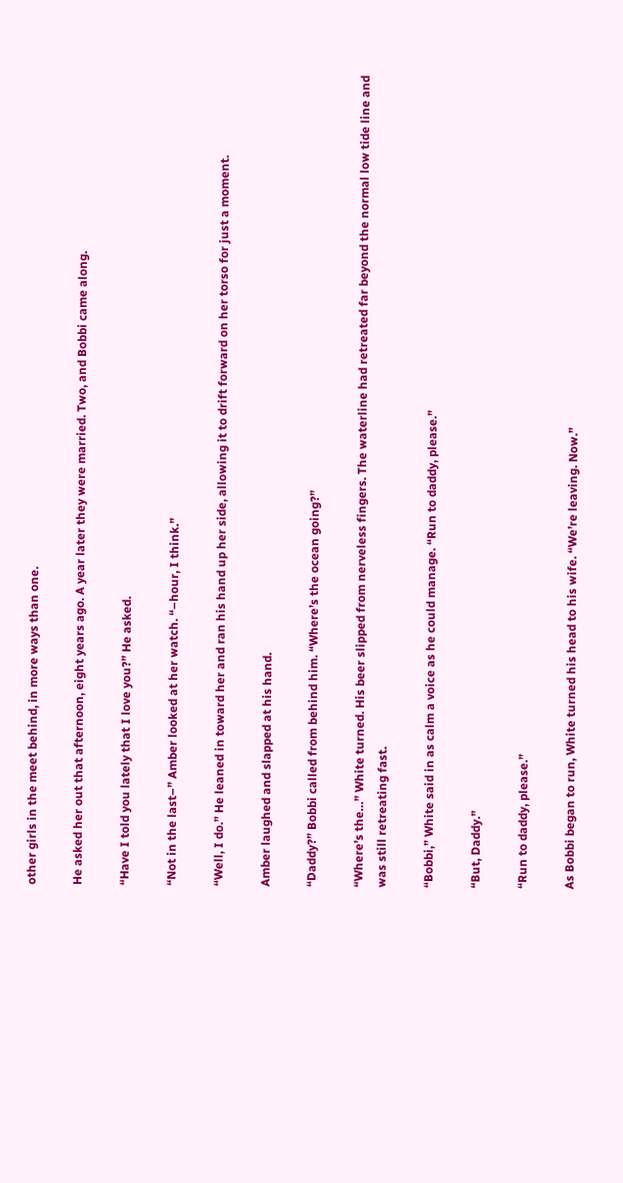other girls in the meet behind, in more ways than one.

He asked her out that afternoon, eight years ago. A year later they were married. Two, and Bobbi came along.

“Have I told you lately that I love you?” He asked.

“Not in the last–” Amber looked at her watch. “–hour, I think.”

“Well, I do.” He leaned in toward her and ran his hand up her side, allowing it to drift forward on her torso for just a moment.

Amber laughed and slapped at his hand.

“Daddy?” Bobbi called from behind him. “Where’s the ocean going?”

“Where’s the…” White turned. His beer slipped from nerveless fingers. The waterline had retreated far beyond the normal low tide line and was still retreating fast.

“Bobbi,” White said in as calm a voice as he could manage. “Run to daddy, please.”

“But, Daddy.”

“Run to daddy, please.”

As Bobbi began to run, White turned his head to his wife. “We’re leaving. Now.”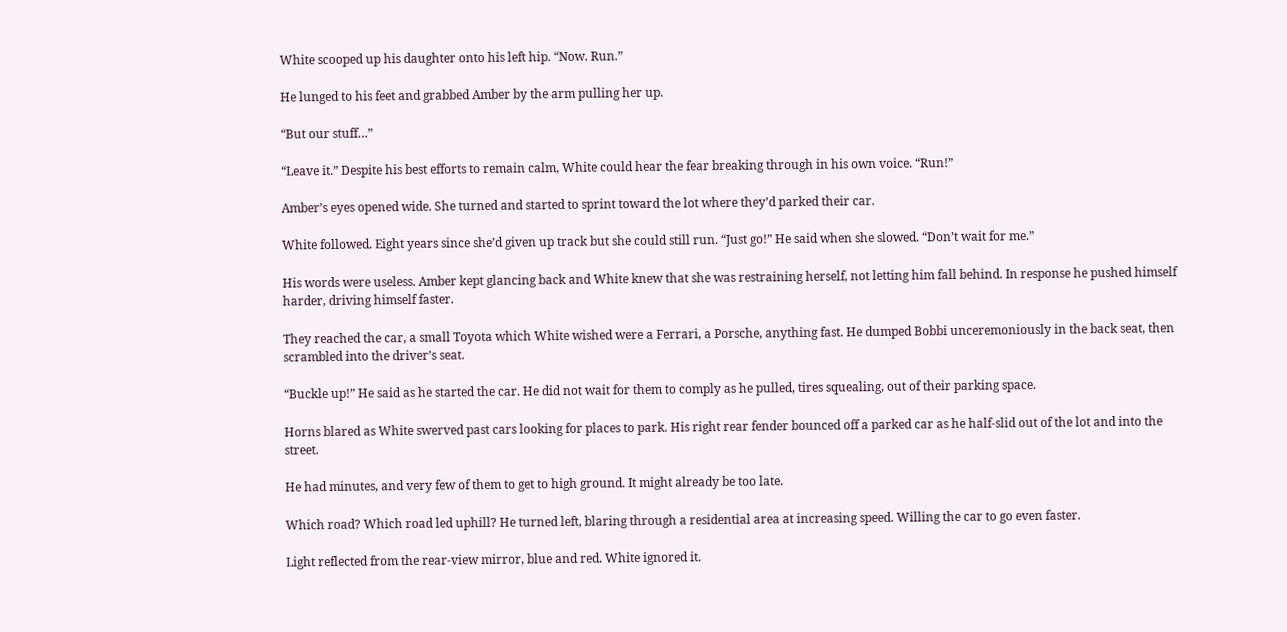White scooped up his daughter onto his left hip. “Now. Run.”

He lunged to his feet and grabbed Amber by the arm pulling her up.

“But our stuff…”

“Leave it.” Despite his best efforts to remain calm, White could hear the fear breaking through in his own voice. “Run!”

Amber’s eyes opened wide. She turned and started to sprint toward the lot where they’d parked their car.

White followed. Eight years since she’d given up track but she could still run. “Just go!” He said when she slowed. “Don’t wait for me.”

His words were useless. Amber kept glancing back and White knew that she was restraining herself, not letting him fall behind. In response he pushed himself harder, driving himself faster.

They reached the car, a small Toyota which White wished were a Ferrari, a Porsche, anything fast. He dumped Bobbi unceremoniously in the back seat, then scrambled into the driver’s seat.

“Buckle up!” He said as he started the car. He did not wait for them to comply as he pulled, tires squealing, out of their parking space.

Horns blared as White swerved past cars looking for places to park. His right rear fender bounced off a parked car as he half-slid out of the lot and into the street.

He had minutes, and very few of them to get to high ground. It might already be too late.

Which road? Which road led uphill? He turned left, blaring through a residential area at increasing speed. Willing the car to go even faster.

Light reflected from the rear-view mirror, blue and red. White ignored it.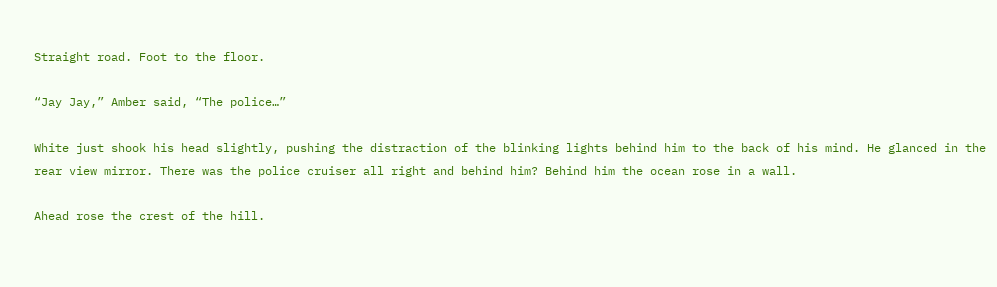Straight road. Foot to the floor.

“Jay Jay,” Amber said, “The police…”

White just shook his head slightly, pushing the distraction of the blinking lights behind him to the back of his mind. He glanced in the rear view mirror. There was the police cruiser all right and behind him? Behind him the ocean rose in a wall.

Ahead rose the crest of the hill.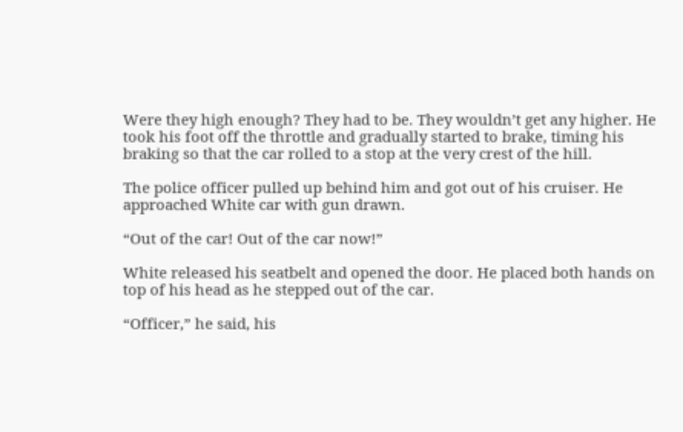Were they high enough? They had to be. They wouldn’t get any higher. He took his foot off the throttle and gradually started to brake, timing his braking so that the car rolled to a stop at the very crest of the hill.

The police officer pulled up behind him and got out of his cruiser. He approached White car with gun drawn.

“Out of the car! Out of the car now!”

White released his seatbelt and opened the door. He placed both hands on top of his head as he stepped out of the car.

“Officer,” he said, his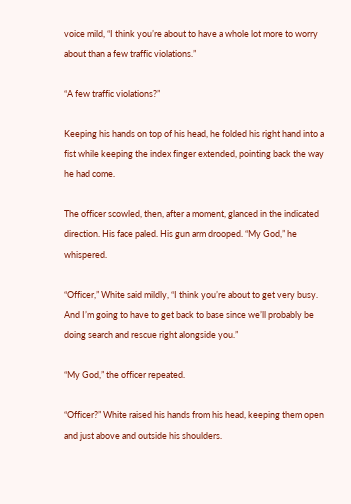voice mild, “I think you’re about to have a whole lot more to worry about than a few traffic violations.”

“A few traffic violations?”

Keeping his hands on top of his head, he folded his right hand into a fist while keeping the index finger extended, pointing back the way he had come.

The officer scowled, then, after a moment, glanced in the indicated direction. His face paled. His gun arm drooped. “My God,” he whispered.

“Officer,” White said mildly, “I think you’re about to get very busy. And I’m going to have to get back to base since we’ll probably be doing search and rescue right alongside you.”

“My God,” the officer repeated.

“Officer?” White raised his hands from his head, keeping them open and just above and outside his shoulders.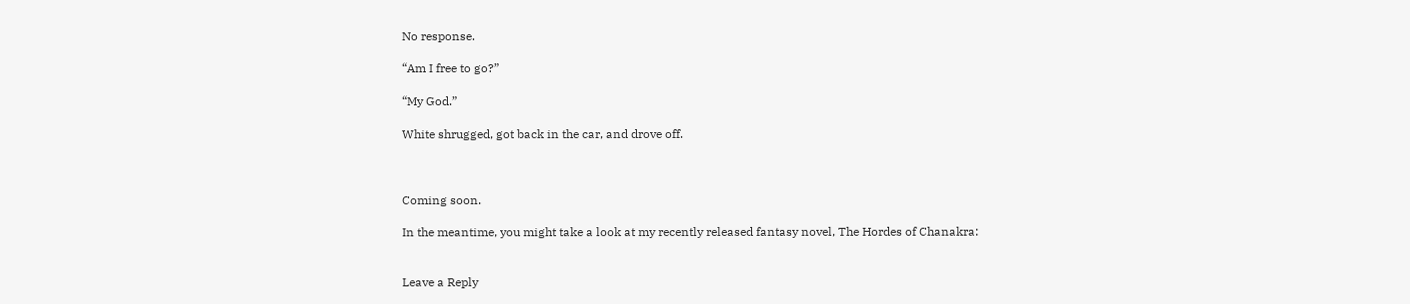No response.

“Am I free to go?”

“My God.”

White shrugged, got back in the car, and drove off.



Coming soon.

In the meantime, you might take a look at my recently released fantasy novel, The Hordes of Chanakra:


Leave a Reply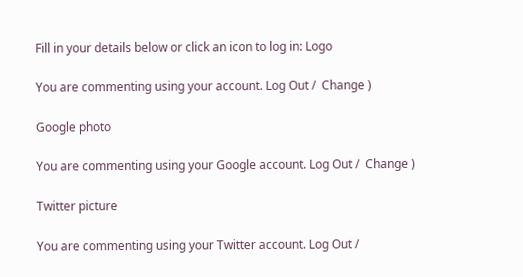Fill in your details below or click an icon to log in: Logo

You are commenting using your account. Log Out /  Change )

Google photo

You are commenting using your Google account. Log Out /  Change )

Twitter picture

You are commenting using your Twitter account. Log Out /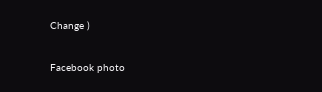Change )

Facebook photo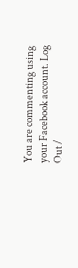You are commenting using your Facebook account. Log Out /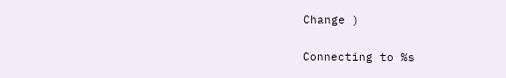Change )

Connecting to %s